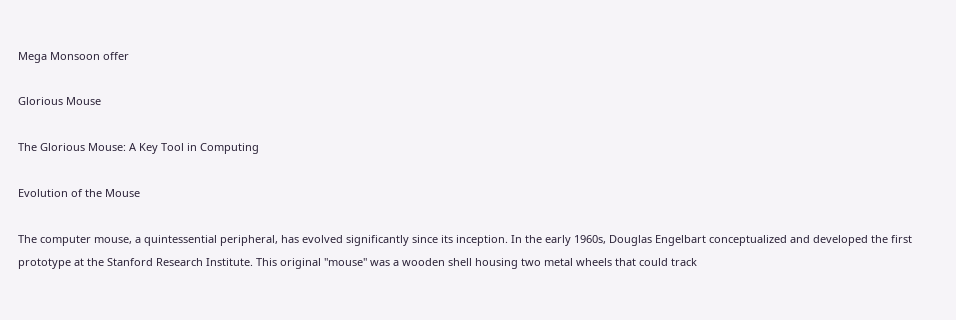Mega Monsoon offer

Glorious Mouse

The Glorious Mouse: A Key Tool in Computing

Evolution of the Mouse

The computer mouse, a quintessential peripheral, has evolved significantly since its inception. In the early 1960s, Douglas Engelbart conceptualized and developed the first prototype at the Stanford Research Institute. This original "mouse" was a wooden shell housing two metal wheels that could track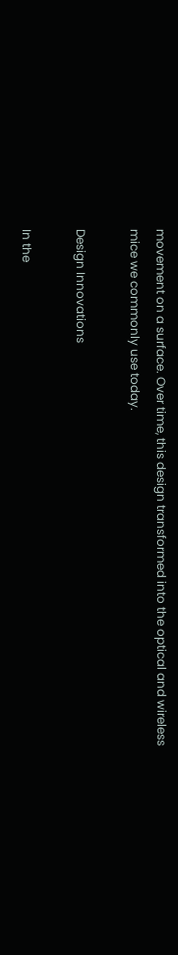movement on a surface. Over time, this design transformed into the optical and wireless mice we commonly use today.

Design Innovations

In the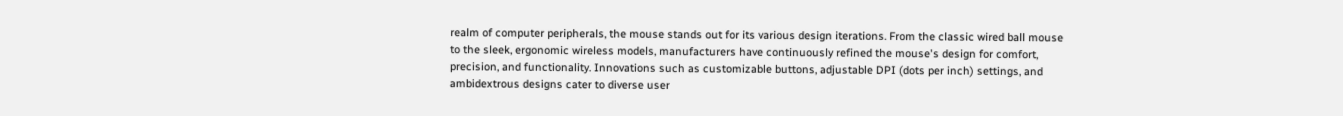realm of computer peripherals, the mouse stands out for its various design iterations. From the classic wired ball mouse to the sleek, ergonomic wireless models, manufacturers have continuously refined the mouse's design for comfort, precision, and functionality. Innovations such as customizable buttons, adjustable DPI (dots per inch) settings, and ambidextrous designs cater to diverse user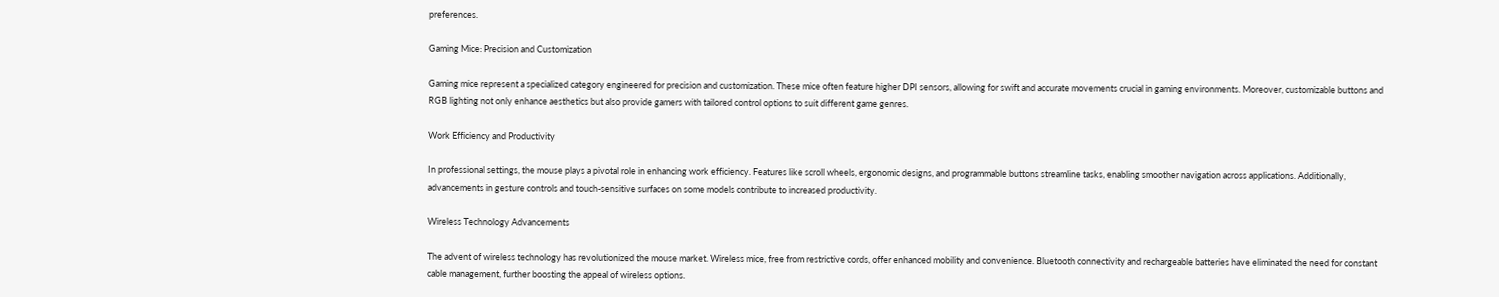preferences.

Gaming Mice: Precision and Customization

Gaming mice represent a specialized category engineered for precision and customization. These mice often feature higher DPI sensors, allowing for swift and accurate movements crucial in gaming environments. Moreover, customizable buttons and RGB lighting not only enhance aesthetics but also provide gamers with tailored control options to suit different game genres.

Work Efficiency and Productivity

In professional settings, the mouse plays a pivotal role in enhancing work efficiency. Features like scroll wheels, ergonomic designs, and programmable buttons streamline tasks, enabling smoother navigation across applications. Additionally, advancements in gesture controls and touch-sensitive surfaces on some models contribute to increased productivity.

Wireless Technology Advancements

The advent of wireless technology has revolutionized the mouse market. Wireless mice, free from restrictive cords, offer enhanced mobility and convenience. Bluetooth connectivity and rechargeable batteries have eliminated the need for constant cable management, further boosting the appeal of wireless options.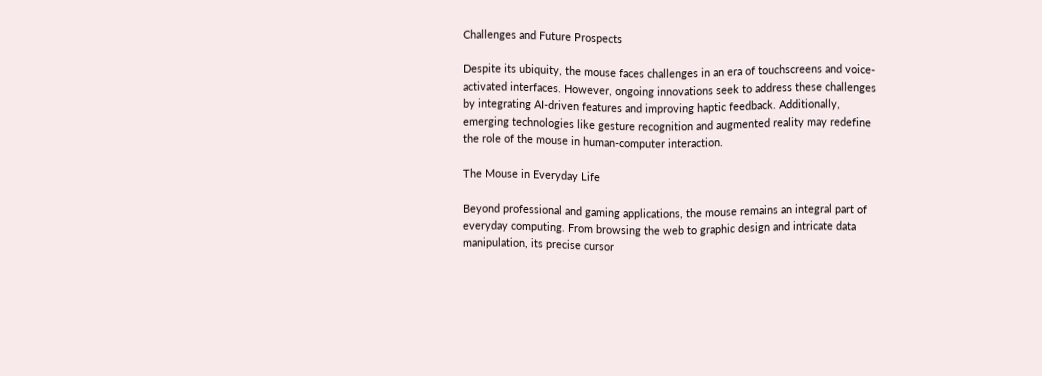Challenges and Future Prospects

Despite its ubiquity, the mouse faces challenges in an era of touchscreens and voice-activated interfaces. However, ongoing innovations seek to address these challenges by integrating AI-driven features and improving haptic feedback. Additionally, emerging technologies like gesture recognition and augmented reality may redefine the role of the mouse in human-computer interaction.

The Mouse in Everyday Life

Beyond professional and gaming applications, the mouse remains an integral part of everyday computing. From browsing the web to graphic design and intricate data manipulation, its precise cursor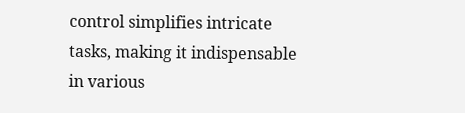control simplifies intricate tasks, making it indispensable in various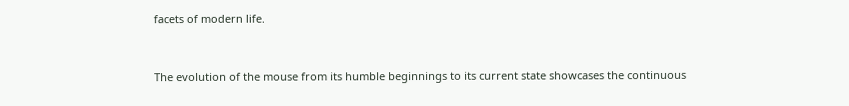facets of modern life.


The evolution of the mouse from its humble beginnings to its current state showcases the continuous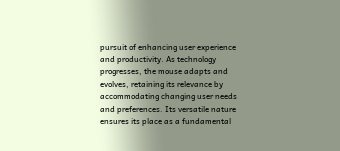pursuit of enhancing user experience and productivity. As technology progresses, the mouse adapts and evolves, retaining its relevance by accommodating changing user needs and preferences. Its versatile nature ensures its place as a fundamental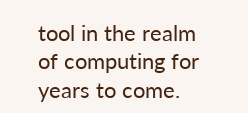tool in the realm of computing for years to come.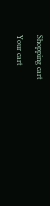Shopping cart

Your cart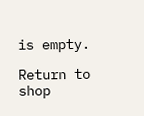is empty.

Return to shop